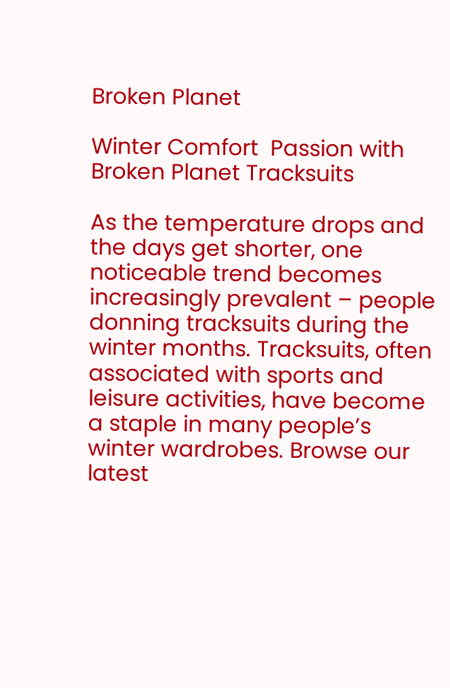Broken Planet

Winter Comfort  Passion with Broken Planet Tracksuits

As the temperature drops and the days get shorter, one noticeable trend becomes increasingly prevalent – people donning tracksuits during the winter months. Tracksuits, often associated with sports and leisure activities, have become a staple in many people’s winter wardrobes. Browse our latest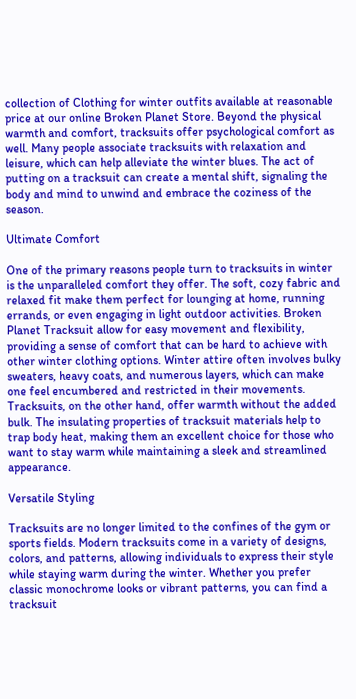collection of Clothing for winter outfits available at reasonable price at our online Broken Planet Store. Beyond the physical warmth and comfort, tracksuits offer psychological comfort as well. Many people associate tracksuits with relaxation and leisure, which can help alleviate the winter blues. The act of putting on a tracksuit can create a mental shift, signaling the body and mind to unwind and embrace the coziness of the season.

Ultimate Comfort

One of the primary reasons people turn to tracksuits in winter is the unparalleled comfort they offer. The soft, cozy fabric and relaxed fit make them perfect for lounging at home, running errands, or even engaging in light outdoor activities. Broken Planet Tracksuit allow for easy movement and flexibility, providing a sense of comfort that can be hard to achieve with other winter clothing options. Winter attire often involves bulky sweaters, heavy coats, and numerous layers, which can make one feel encumbered and restricted in their movements. Tracksuits, on the other hand, offer warmth without the added bulk. The insulating properties of tracksuit materials help to trap body heat, making them an excellent choice for those who want to stay warm while maintaining a sleek and streamlined appearance.

Versatile Styling

Tracksuits are no longer limited to the confines of the gym or sports fields. Modern tracksuits come in a variety of designs, colors, and patterns, allowing individuals to express their style while staying warm during the winter. Whether you prefer classic monochrome looks or vibrant patterns, you can find a tracksuit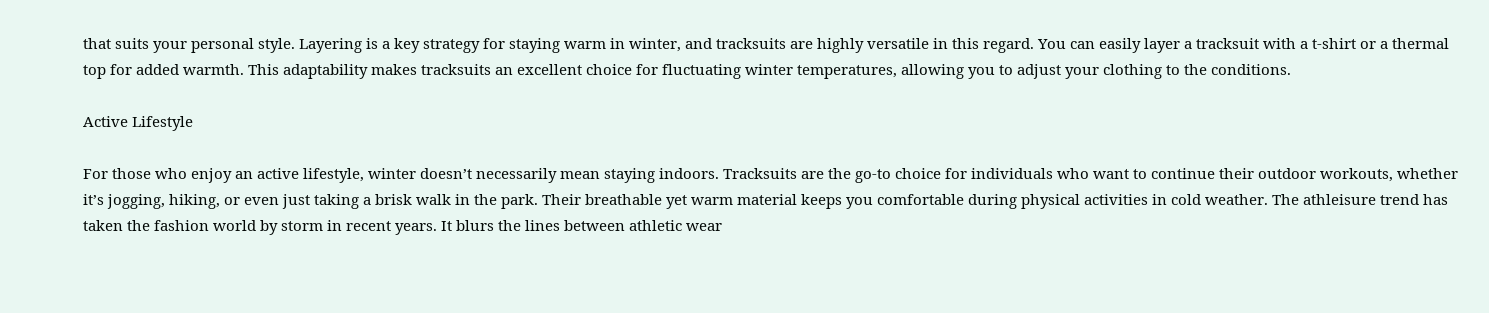that suits your personal style. Layering is a key strategy for staying warm in winter, and tracksuits are highly versatile in this regard. You can easily layer a tracksuit with a t-shirt or a thermal top for added warmth. This adaptability makes tracksuits an excellent choice for fluctuating winter temperatures, allowing you to adjust your clothing to the conditions.

Active Lifestyle

For those who enjoy an active lifestyle, winter doesn’t necessarily mean staying indoors. Tracksuits are the go-to choice for individuals who want to continue their outdoor workouts, whether it’s jogging, hiking, or even just taking a brisk walk in the park. Their breathable yet warm material keeps you comfortable during physical activities in cold weather. The athleisure trend has taken the fashion world by storm in recent years. It blurs the lines between athletic wear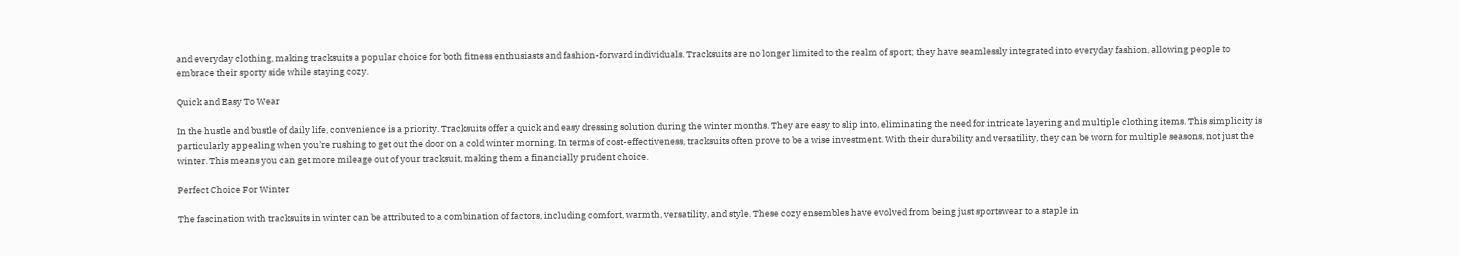and everyday clothing, making tracksuits a popular choice for both fitness enthusiasts and fashion-forward individuals. Tracksuits are no longer limited to the realm of sport; they have seamlessly integrated into everyday fashion, allowing people to embrace their sporty side while staying cozy.

Quick and Easy To Wear

In the hustle and bustle of daily life, convenience is a priority. Tracksuits offer a quick and easy dressing solution during the winter months. They are easy to slip into, eliminating the need for intricate layering and multiple clothing items. This simplicity is particularly appealing when you’re rushing to get out the door on a cold winter morning. In terms of cost-effectiveness, tracksuits often prove to be a wise investment. With their durability and versatility, they can be worn for multiple seasons, not just the winter. This means you can get more mileage out of your tracksuit, making them a financially prudent choice.

Perfect Choice For Winter

The fascination with tracksuits in winter can be attributed to a combination of factors, including comfort, warmth, versatility, and style. These cozy ensembles have evolved from being just sportswear to a staple in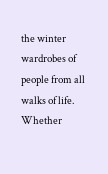the winter wardrobes of people from all walks of life. Whether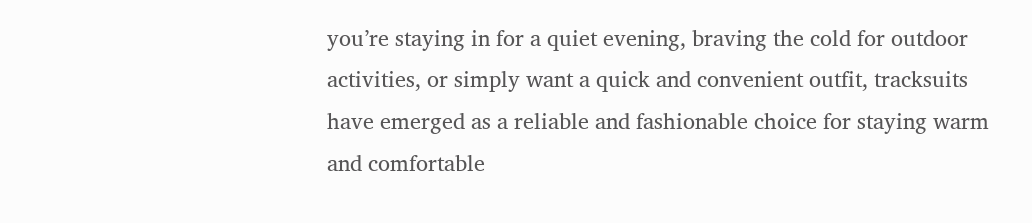you’re staying in for a quiet evening, braving the cold for outdoor activities, or simply want a quick and convenient outfit, tracksuits have emerged as a reliable and fashionable choice for staying warm and comfortable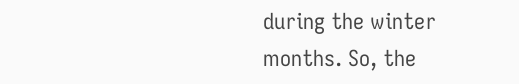during the winter months. So, the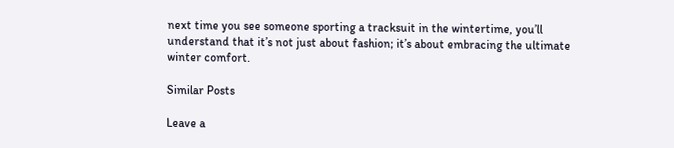next time you see someone sporting a tracksuit in the wintertime, you’ll understand that it’s not just about fashion; it’s about embracing the ultimate winter comfort.

Similar Posts

Leave a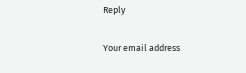Reply

Your email address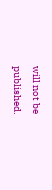will not be published.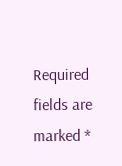Required fields are marked *